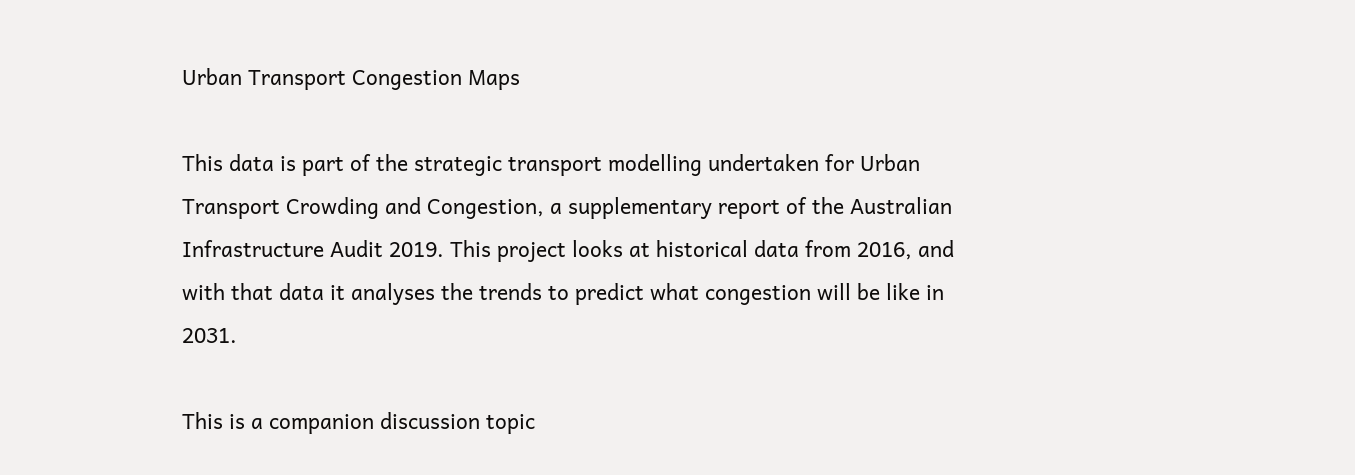Urban Transport Congestion Maps

This data is part of the strategic transport modelling undertaken for Urban Transport Crowding and Congestion, a supplementary report of the Australian Infrastructure Audit 2019. This project looks at historical data from 2016, and with that data it analyses the trends to predict what congestion will be like in 2031.

This is a companion discussion topic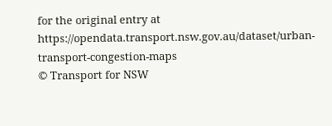for the original entry at https://opendata.transport.nsw.gov.au/dataset/urban-transport-congestion-maps
© Transport for NSW